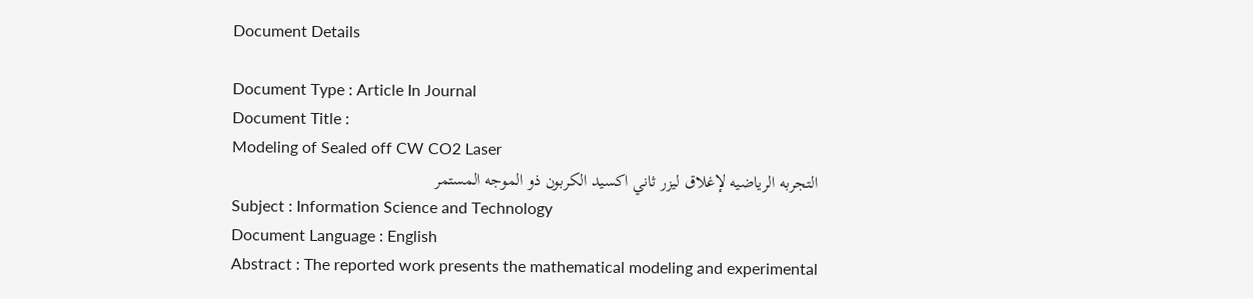Document Details

Document Type : Article In Journal
Document Title :
Modeling of Sealed off CW CO2 Laser
التجربه الرياضيه لإغلاق ليزر ثاني اكسيد الكربون ذو الموجه المستمر
Subject : Information Science and Technology
Document Language : English
Abstract : The reported work presents the mathematical modeling and experimental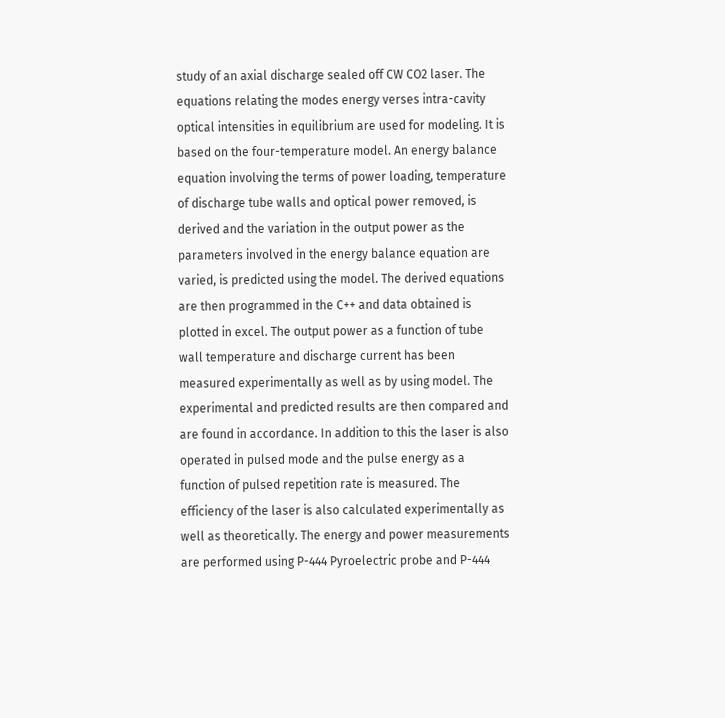study of an axial discharge sealed off CW CO2 laser. The equations relating the modes energy verses intra-cavity optical intensities in equilibrium are used for modeling. It is based on the four-temperature model. An energy balance equation involving the terms of power loading, temperature of discharge tube walls and optical power removed, is derived and the variation in the output power as the parameters involved in the energy balance equation are varied, is predicted using the model. The derived equations are then programmed in the C++ and data obtained is plotted in excel. The output power as a function of tube wall temperature and discharge current has been measured experimentally as well as by using model. The experimental and predicted results are then compared and are found in accordance. In addition to this the laser is also operated in pulsed mode and the pulse energy as a function of pulsed repetition rate is measured. The efficiency of the laser is also calculated experimentally as well as theoretically. The energy and power measurements are performed using P-444 Pyroelectric probe and P-444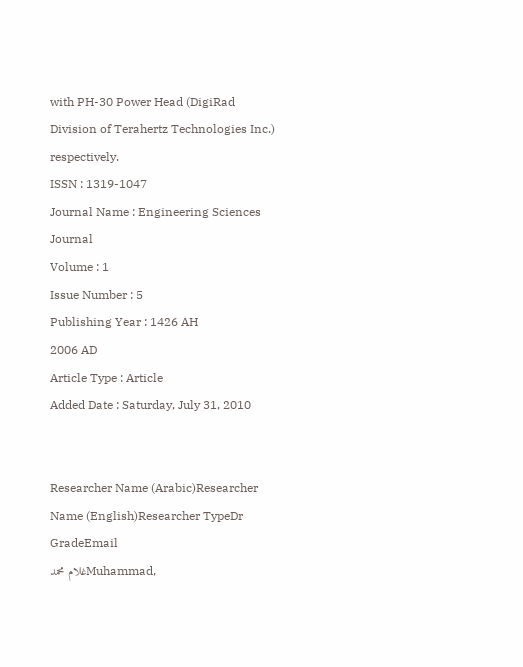with PH-30 Power Head (DigiRad Division of Terahertz Technologies Inc.) respectively.
ISSN : 1319-1047
Journal Name : Engineering Sciences Journal
Volume : 1
Issue Number : 5
Publishing Year : 1426 AH
2006 AD
Article Type : Article
Added Date : Saturday, July 31, 2010


Researcher Name (Arabic)Researcher Name (English)Researcher TypeDr GradeEmail
غلام محمدMuhammad,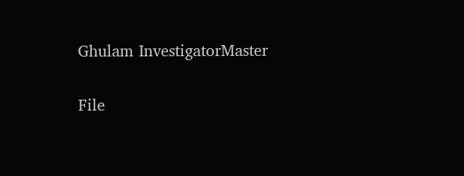Ghulam InvestigatorMaster


File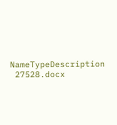NameTypeDescription
 27528.docx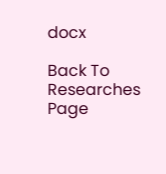docx

Back To Researches Page